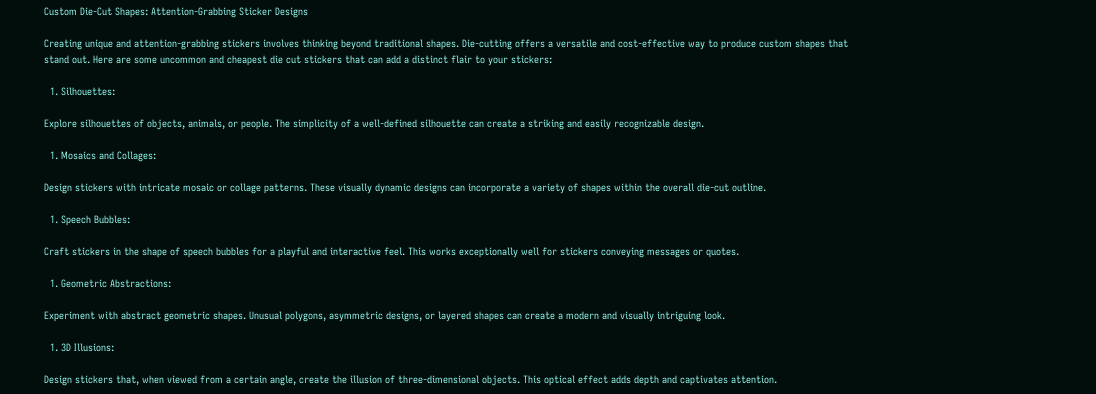Custom Die-Cut Shapes: Attention-Grabbing Sticker Designs

Creating unique and attention-grabbing stickers involves thinking beyond traditional shapes. Die-cutting offers a versatile and cost-effective way to produce custom shapes that stand out. Here are some uncommon and cheapest die cut stickers that can add a distinct flair to your stickers:

  1. Silhouettes:

Explore silhouettes of objects, animals, or people. The simplicity of a well-defined silhouette can create a striking and easily recognizable design.

  1. Mosaics and Collages:

Design stickers with intricate mosaic or collage patterns. These visually dynamic designs can incorporate a variety of shapes within the overall die-cut outline.

  1. Speech Bubbles:

Craft stickers in the shape of speech bubbles for a playful and interactive feel. This works exceptionally well for stickers conveying messages or quotes.

  1. Geometric Abstractions:

Experiment with abstract geometric shapes. Unusual polygons, asymmetric designs, or layered shapes can create a modern and visually intriguing look.

  1. 3D Illusions:

Design stickers that, when viewed from a certain angle, create the illusion of three-dimensional objects. This optical effect adds depth and captivates attention.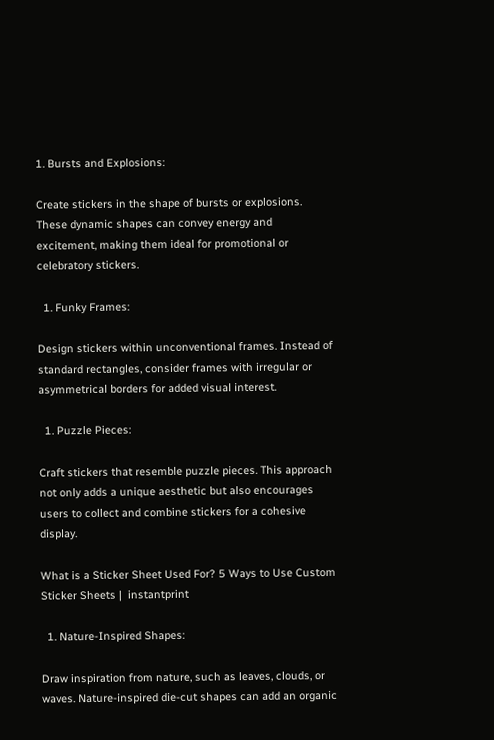1. Bursts and Explosions:

Create stickers in the shape of bursts or explosions. These dynamic shapes can convey energy and excitement, making them ideal for promotional or celebratory stickers.

  1. Funky Frames:

Design stickers within unconventional frames. Instead of standard rectangles, consider frames with irregular or asymmetrical borders for added visual interest.

  1. Puzzle Pieces:

Craft stickers that resemble puzzle pieces. This approach not only adds a unique aesthetic but also encourages users to collect and combine stickers for a cohesive display.

What is a Sticker Sheet Used For? 5 Ways to Use Custom Sticker Sheets |  instantprint

  1. Nature-Inspired Shapes:

Draw inspiration from nature, such as leaves, clouds, or waves. Nature-inspired die-cut shapes can add an organic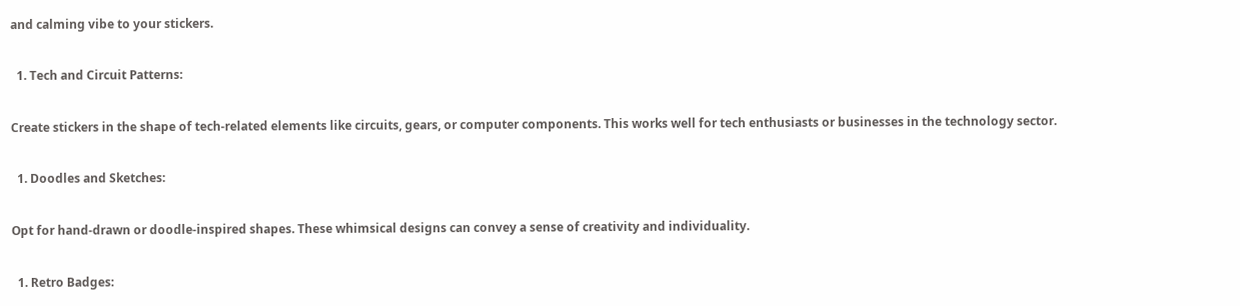and calming vibe to your stickers.

  1. Tech and Circuit Patterns:

Create stickers in the shape of tech-related elements like circuits, gears, or computer components. This works well for tech enthusiasts or businesses in the technology sector.

  1. Doodles and Sketches:

Opt for hand-drawn or doodle-inspired shapes. These whimsical designs can convey a sense of creativity and individuality.

  1. Retro Badges: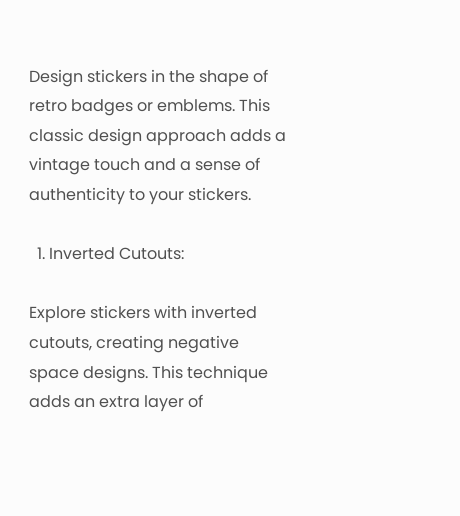Design stickers in the shape of retro badges or emblems. This classic design approach adds a vintage touch and a sense of authenticity to your stickers.

  1. Inverted Cutouts:

Explore stickers with inverted cutouts, creating negative space designs. This technique adds an extra layer of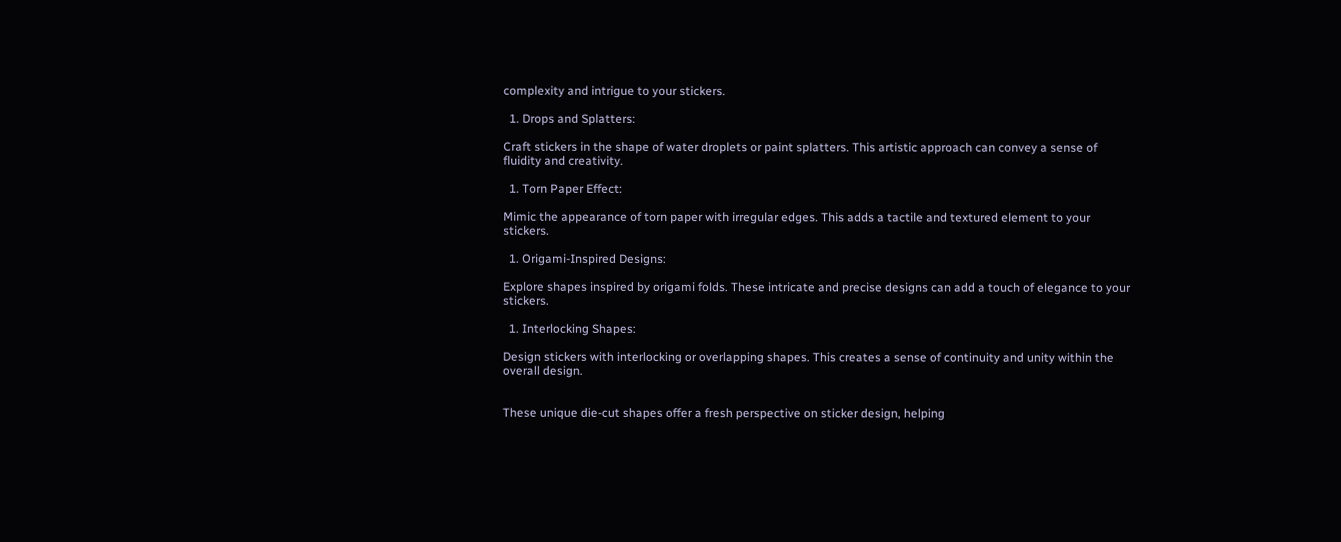complexity and intrigue to your stickers.

  1. Drops and Splatters:

Craft stickers in the shape of water droplets or paint splatters. This artistic approach can convey a sense of fluidity and creativity.

  1. Torn Paper Effect:

Mimic the appearance of torn paper with irregular edges. This adds a tactile and textured element to your stickers.

  1. Origami-Inspired Designs:

Explore shapes inspired by origami folds. These intricate and precise designs can add a touch of elegance to your stickers.

  1. Interlocking Shapes:

Design stickers with interlocking or overlapping shapes. This creates a sense of continuity and unity within the overall design.


These unique die-cut shapes offer a fresh perspective on sticker design, helping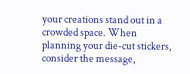your creations stand out in a crowded space. When planning your die-cut stickers, consider the message,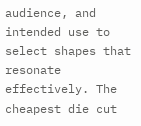audience, and intended use to select shapes that resonate effectively. The cheapest die cut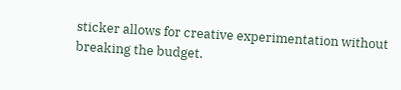sticker allows for creative experimentation without breaking the budget.